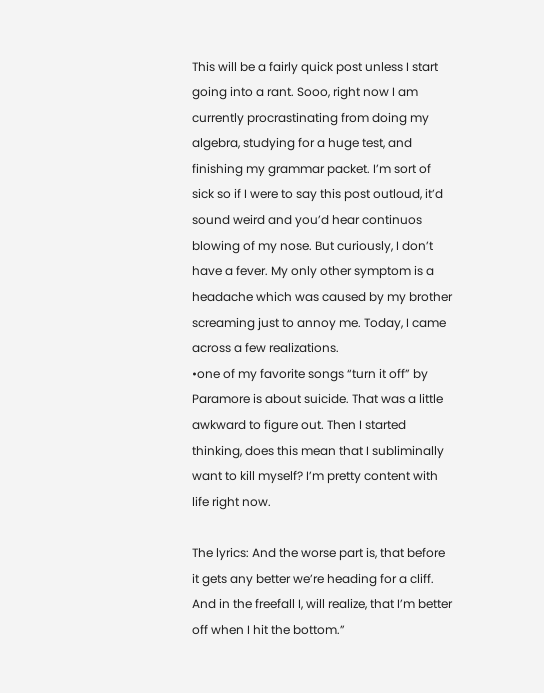This will be a fairly quick post unless I start going into a rant. Sooo, right now I am currently procrastinating from doing my algebra, studying for a huge test, and finishing my grammar packet. I’m sort of sick so if I were to say this post outloud, it’d sound weird and you’d hear continuos blowing of my nose. But curiously, I don’t have a fever. My only other symptom is a headache which was caused by my brother screaming just to annoy me. Today, I came across a few realizations.
•one of my favorite songs “turn it off” by Paramore is about suicide. That was a little awkward to figure out. Then I started thinking, does this mean that I subliminally want to kill myself? I’m pretty content with life right now.

The lyrics: And the worse part is, that before it gets any better we’re heading for a cliff. And in the freefall I, will realize, that I’m better off when I hit the bottom.”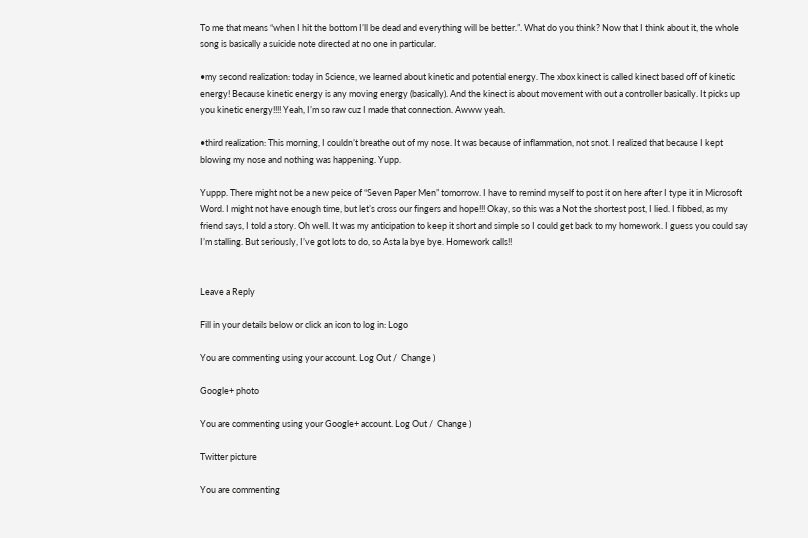To me that means “when I hit the bottom I’ll be dead and everything will be better.”. What do you think? Now that I think about it, the whole song is basically a suicide note directed at no one in particular.

•my second realization: today in Science, we learned about kinetic and potential energy. The xbox kinect is called kinect based off of kinetic energy! Because kinetic energy is any moving energy (basically). And the kinect is about movement with out a controller basically. It picks up you kinetic energy!!!! Yeah, I’m so raw cuz I made that connection. Awww yeah.

•third realization: This morning, I couldn’t breathe out of my nose. It was because of inflammation, not snot. I realized that because I kept blowing my nose and nothing was happening. Yupp.

Yuppp. There might not be a new peice of “Seven Paper Men” tomorrow. I have to remind myself to post it on here after I type it in Microsoft Word. I might not have enough time, but let’s cross our fingers and hope!!! Okay, so this was a Not the shortest post, I lied. I fibbed, as my friend says, I told a story. Oh well. It was my anticipation to keep it short and simple so I could get back to my homework. I guess you could say I’m stalling. But seriously, I’ve got lots to do, so Asta la bye bye. Homework calls!!


Leave a Reply

Fill in your details below or click an icon to log in: Logo

You are commenting using your account. Log Out /  Change )

Google+ photo

You are commenting using your Google+ account. Log Out /  Change )

Twitter picture

You are commenting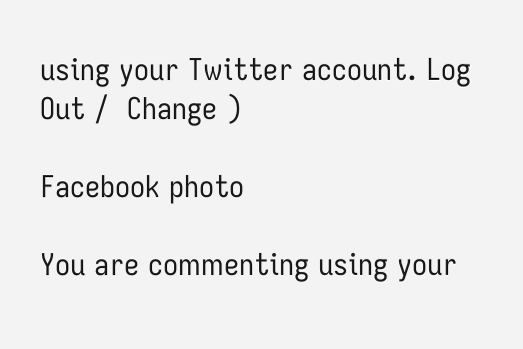using your Twitter account. Log Out /  Change )

Facebook photo

You are commenting using your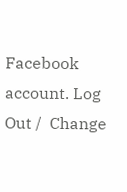Facebook account. Log Out /  Change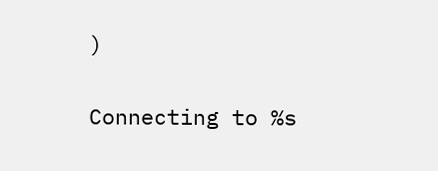)


Connecting to %s